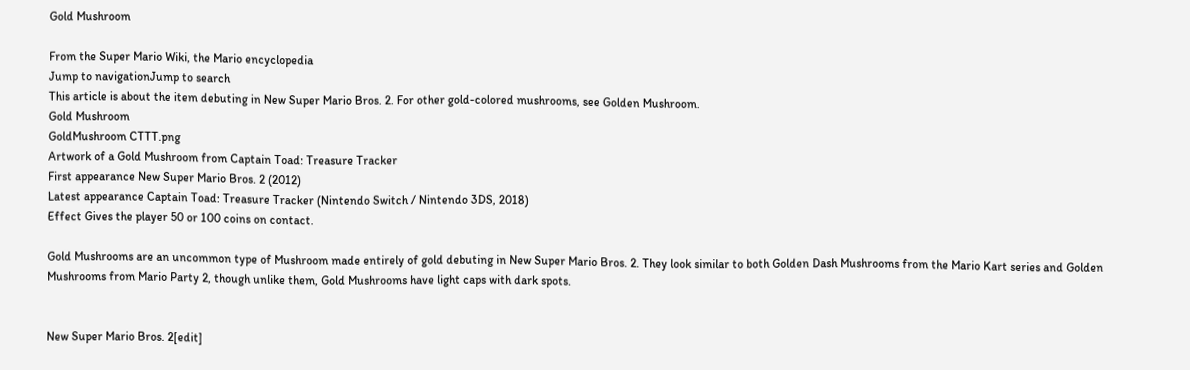Gold Mushroom

From the Super Mario Wiki, the Mario encyclopedia
Jump to navigationJump to search
This article is about the item debuting in New Super Mario Bros. 2. For other gold-colored mushrooms, see Golden Mushroom.
Gold Mushroom
GoldMushroom CTTT.png
Artwork of a Gold Mushroom from Captain Toad: Treasure Tracker
First appearance New Super Mario Bros. 2 (2012)
Latest appearance Captain Toad: Treasure Tracker (Nintendo Switch / Nintendo 3DS, 2018)
Effect Gives the player 50 or 100 coins on contact.

Gold Mushrooms are an uncommon type of Mushroom made entirely of gold debuting in New Super Mario Bros. 2. They look similar to both Golden Dash Mushrooms from the Mario Kart series and Golden Mushrooms from Mario Party 2, though unlike them, Gold Mushrooms have light caps with dark spots.


New Super Mario Bros. 2[edit]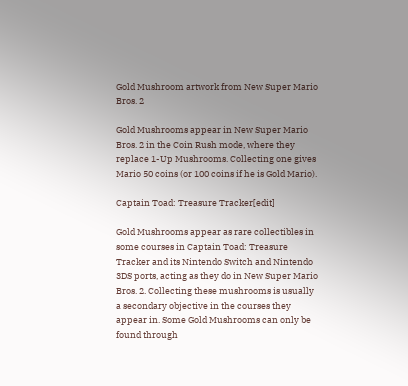Gold Mushroom artwork from New Super Mario Bros. 2

Gold Mushrooms appear in New Super Mario Bros. 2 in the Coin Rush mode, where they replace 1-Up Mushrooms. Collecting one gives Mario 50 coins (or 100 coins if he is Gold Mario).

Captain Toad: Treasure Tracker[edit]

Gold Mushrooms appear as rare collectibles in some courses in Captain Toad: Treasure Tracker and its Nintendo Switch and Nintendo 3DS ports, acting as they do in New Super Mario Bros. 2. Collecting these mushrooms is usually a secondary objective in the courses they appear in. Some Gold Mushrooms can only be found through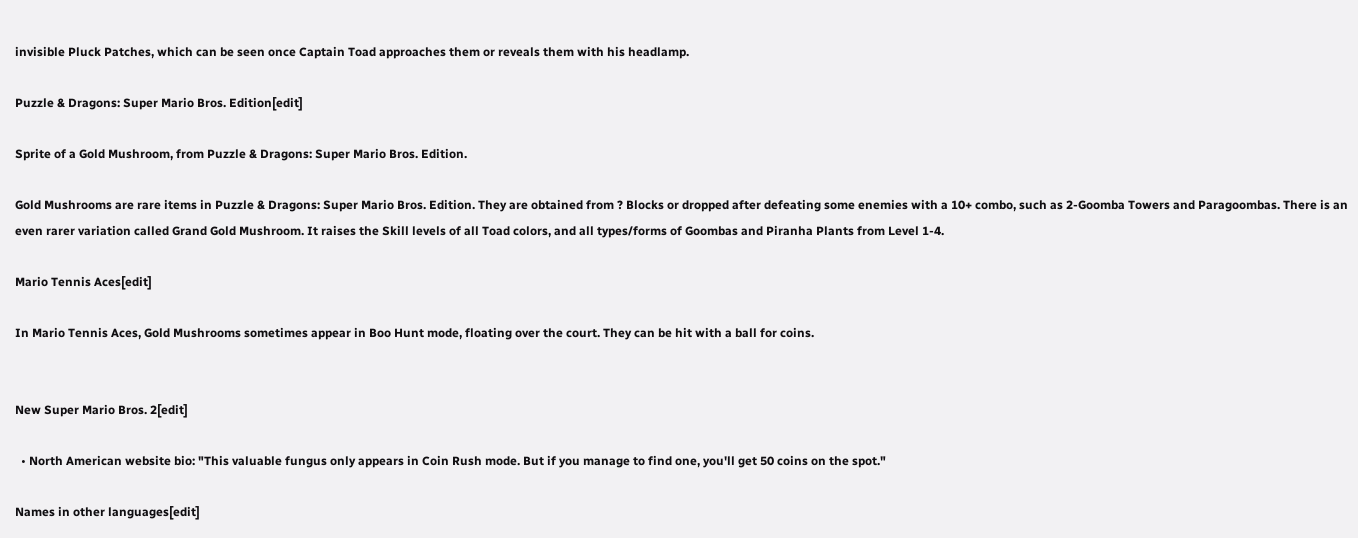invisible Pluck Patches, which can be seen once Captain Toad approaches them or reveals them with his headlamp.

Puzzle & Dragons: Super Mario Bros. Edition[edit]

Sprite of a Gold Mushroom, from Puzzle & Dragons: Super Mario Bros. Edition.

Gold Mushrooms are rare items in Puzzle & Dragons: Super Mario Bros. Edition. They are obtained from ? Blocks or dropped after defeating some enemies with a 10+ combo, such as 2-Goomba Towers and Paragoombas. There is an even rarer variation called Grand Gold Mushroom. It raises the Skill levels of all Toad colors, and all types/forms of Goombas and Piranha Plants from Level 1-4.

Mario Tennis Aces[edit]

In Mario Tennis Aces, Gold Mushrooms sometimes appear in Boo Hunt mode, floating over the court. They can be hit with a ball for coins.


New Super Mario Bros. 2[edit]

  • North American website bio: "This valuable fungus only appears in Coin Rush mode. But if you manage to find one, you'll get 50 coins on the spot."

Names in other languages[edit]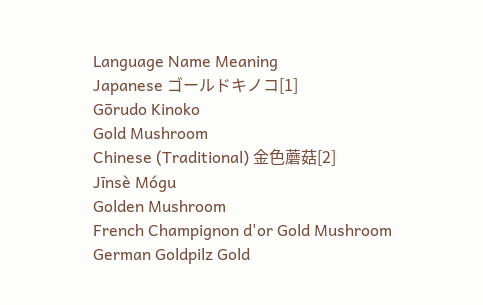Language Name Meaning
Japanese ゴールドキノコ[1]
Gōrudo Kinoko
Gold Mushroom
Chinese (Traditional) 金色蘑菇[2]
Jīnsè Mógu
Golden Mushroom
French Champignon d'or Gold Mushroom
German Goldpilz Gold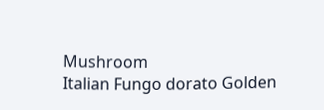Mushroom
Italian Fungo dorato Golden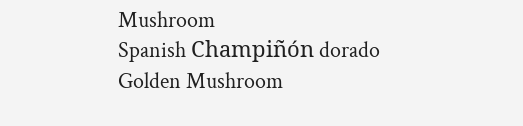Mushroom
Spanish Champiñón dorado Golden Mushroom